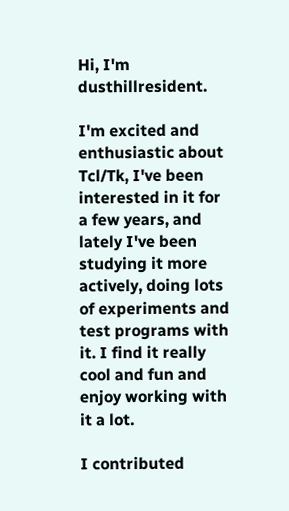Hi, I'm dusthillresident.

I'm excited and enthusiastic about Tcl/Tk, I've been interested in it for a few years, and lately I've been studying it more actively, doing lots of experiments and test programs with it. I find it really cool and fun and enjoy working with it a lot.

I contributed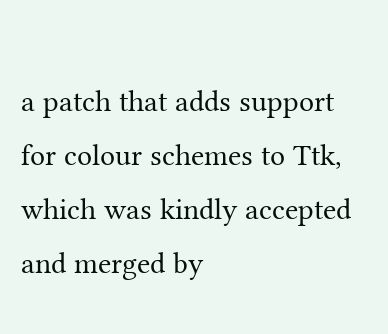a patch that adds support for colour schemes to Ttk, which was kindly accepted and merged by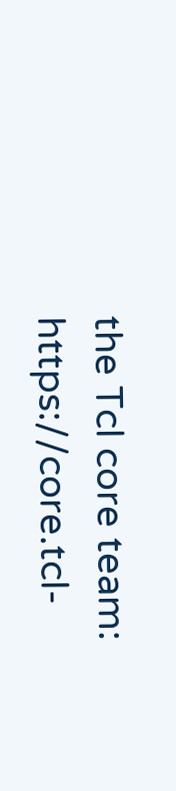the Tcl core team: https://core.tcl-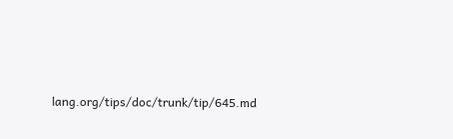lang.org/tips/doc/trunk/tip/645.md